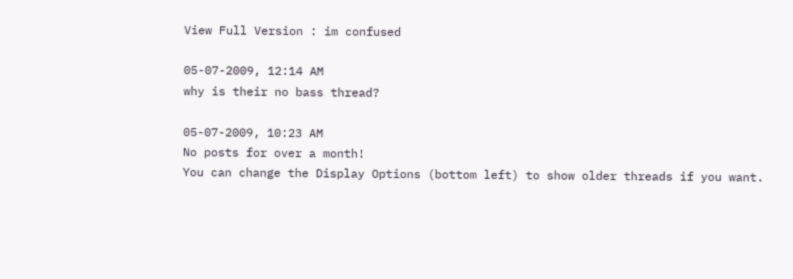View Full Version : im confused

05-07-2009, 12:14 AM
why is their no bass thread?

05-07-2009, 10:23 AM
No posts for over a month!
You can change the Display Options (bottom left) to show older threads if you want.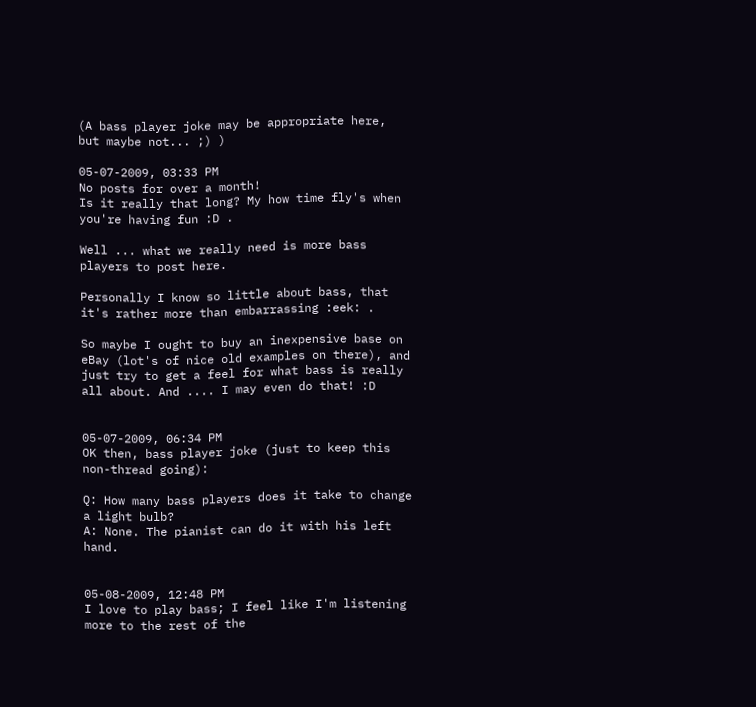(A bass player joke may be appropriate here, but maybe not... ;) )

05-07-2009, 03:33 PM
No posts for over a month!
Is it really that long? My how time fly's when you're having fun :D .

Well ... what we really need is more bass players to post here.

Personally I know so little about bass, that it's rather more than embarrassing :eek: .

So maybe I ought to buy an inexpensive base on eBay (lot's of nice old examples on there), and just try to get a feel for what bass is really all about. And .... I may even do that! :D


05-07-2009, 06:34 PM
OK then, bass player joke (just to keep this non-thread going):

Q: How many bass players does it take to change a light bulb?
A: None. The pianist can do it with his left hand.


05-08-2009, 12:48 PM
I love to play bass; I feel like I'm listening more to the rest of the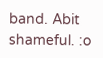band. Abit shameful. :o